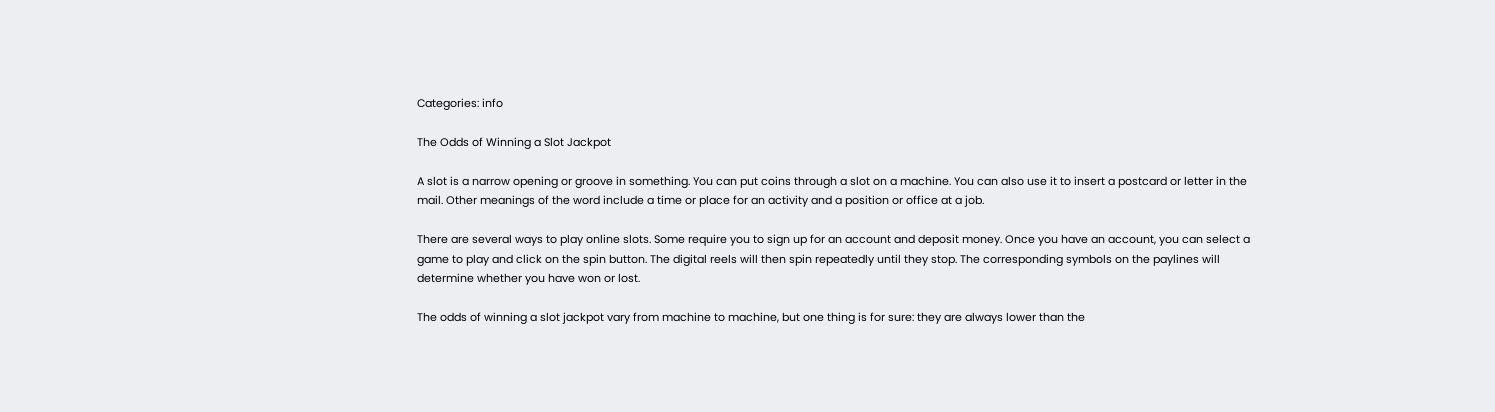Categories: info

The Odds of Winning a Slot Jackpot

A slot is a narrow opening or groove in something. You can put coins through a slot on a machine. You can also use it to insert a postcard or letter in the mail. Other meanings of the word include a time or place for an activity and a position or office at a job.

There are several ways to play online slots. Some require you to sign up for an account and deposit money. Once you have an account, you can select a game to play and click on the spin button. The digital reels will then spin repeatedly until they stop. The corresponding symbols on the paylines will determine whether you have won or lost.

The odds of winning a slot jackpot vary from machine to machine, but one thing is for sure: they are always lower than the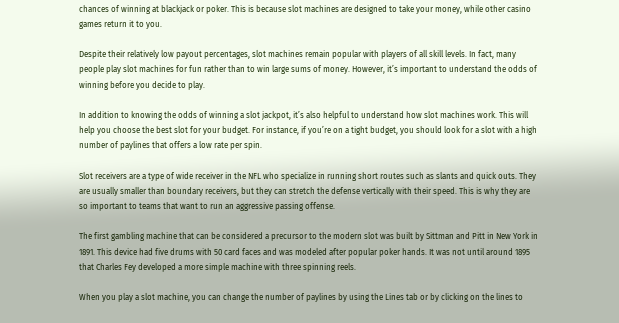chances of winning at blackjack or poker. This is because slot machines are designed to take your money, while other casino games return it to you.

Despite their relatively low payout percentages, slot machines remain popular with players of all skill levels. In fact, many people play slot machines for fun rather than to win large sums of money. However, it’s important to understand the odds of winning before you decide to play.

In addition to knowing the odds of winning a slot jackpot, it’s also helpful to understand how slot machines work. This will help you choose the best slot for your budget. For instance, if you’re on a tight budget, you should look for a slot with a high number of paylines that offers a low rate per spin.

Slot receivers are a type of wide receiver in the NFL who specialize in running short routes such as slants and quick outs. They are usually smaller than boundary receivers, but they can stretch the defense vertically with their speed. This is why they are so important to teams that want to run an aggressive passing offense.

The first gambling machine that can be considered a precursor to the modern slot was built by Sittman and Pitt in New York in 1891. This device had five drums with 50 card faces and was modeled after popular poker hands. It was not until around 1895 that Charles Fey developed a more simple machine with three spinning reels.

When you play a slot machine, you can change the number of paylines by using the Lines tab or by clicking on the lines to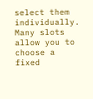select them individually. Many slots allow you to choose a fixed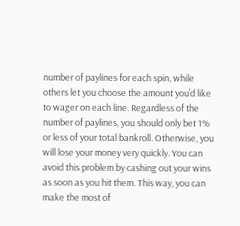number of paylines for each spin, while others let you choose the amount you’d like to wager on each line. Regardless of the number of paylines, you should only bet 1% or less of your total bankroll. Otherwise, you will lose your money very quickly. You can avoid this problem by cashing out your wins as soon as you hit them. This way, you can make the most of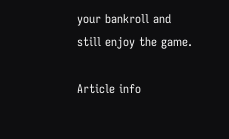your bankroll and still enjoy the game.

Article info